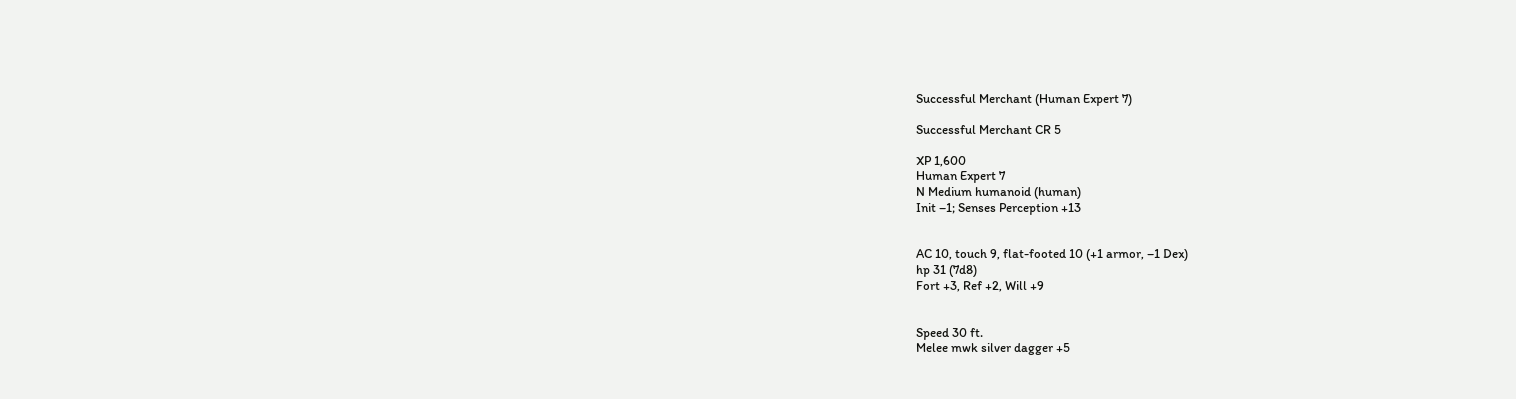Successful Merchant (Human Expert 7)

Successful Merchant CR 5

XP 1,600
Human Expert 7
N Medium humanoid (human)
Init –1; Senses Perception +13


AC 10, touch 9, flat-footed 10 (+1 armor, –1 Dex)
hp 31 (7d8)
Fort +3, Ref +2, Will +9


Speed 30 ft.
Melee mwk silver dagger +5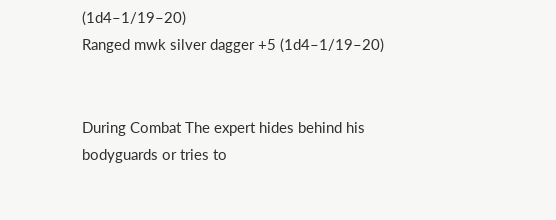(1d4–1/19–20)
Ranged mwk silver dagger +5 (1d4–1/19–20)


During Combat The expert hides behind his bodyguards or tries to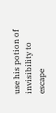use his potion of invisibility to escape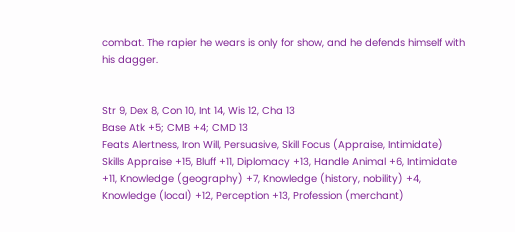combat. The rapier he wears is only for show, and he defends himself with his dagger.


Str 9, Dex 8, Con 10, Int 14, Wis 12, Cha 13
Base Atk +5; CMB +4; CMD 13
Feats Alertness, Iron Will, Persuasive, Skill Focus (Appraise, Intimidate)
Skills Appraise +15, Bluff +11, Diplomacy +13, Handle Animal +6, Intimidate +11, Knowledge (geography) +7, Knowledge (history, nobility) +4, Knowledge (local) +12, Perception +13, Profession (merchant)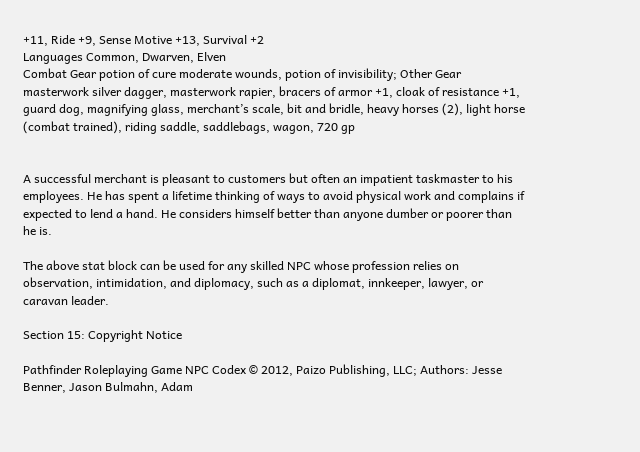+11, Ride +9, Sense Motive +13, Survival +2
Languages Common, Dwarven, Elven
Combat Gear potion of cure moderate wounds, potion of invisibility; Other Gear masterwork silver dagger, masterwork rapier, bracers of armor +1, cloak of resistance +1, guard dog, magnifying glass, merchant’s scale, bit and bridle, heavy horses (2), light horse (combat trained), riding saddle, saddlebags, wagon, 720 gp


A successful merchant is pleasant to customers but often an impatient taskmaster to his employees. He has spent a lifetime thinking of ways to avoid physical work and complains if expected to lend a hand. He considers himself better than anyone dumber or poorer than he is.

The above stat block can be used for any skilled NPC whose profession relies on observation, intimidation, and diplomacy, such as a diplomat, innkeeper, lawyer, or caravan leader.

Section 15: Copyright Notice

Pathfinder Roleplaying Game NPC Codex © 2012, Paizo Publishing, LLC; Authors: Jesse Benner, Jason Bulmahn, Adam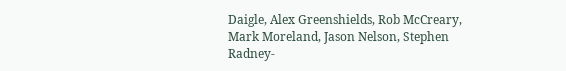Daigle, Alex Greenshields, Rob McCreary, Mark Moreland, Jason Nelson, Stephen Radney-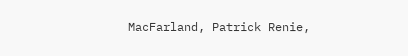MacFarland, Patrick Renie,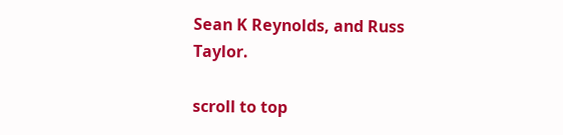Sean K Reynolds, and Russ Taylor.

scroll to top